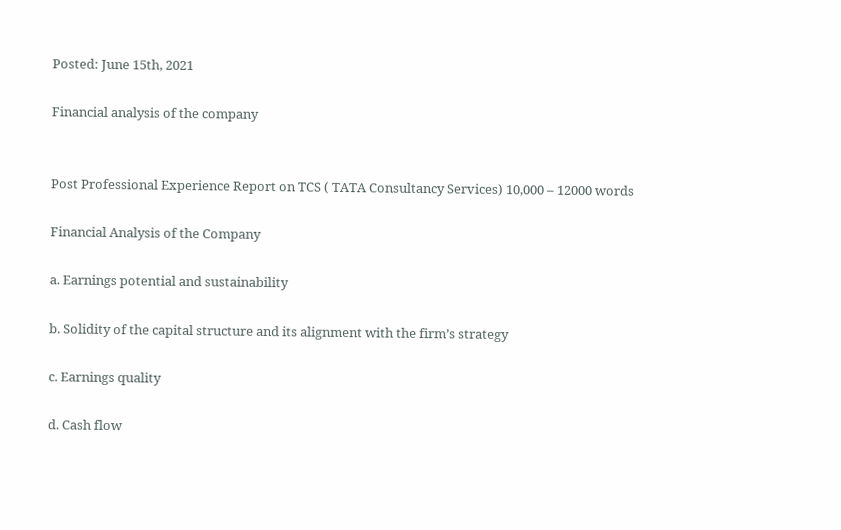Posted: June 15th, 2021

Financial analysis of the company


Post Professional Experience Report on TCS ( TATA Consultancy Services) 10,000 – 12000 words

Financial Analysis of the Company

a. Earnings potential and sustainability

b. Solidity of the capital structure and its alignment with the firm’s strategy

c. Earnings quality

d. Cash flow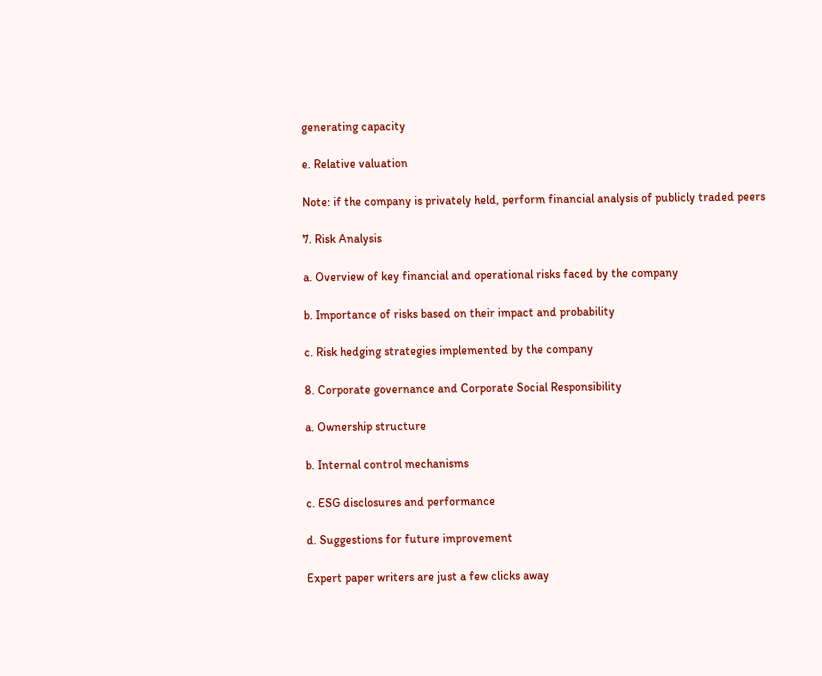generating capacity

e. Relative valuation

Note: if the company is privately held, perform financial analysis of publicly traded peers

7. Risk Analysis

a. Overview of key financial and operational risks faced by the company

b. Importance of risks based on their impact and probability

c. Risk hedging strategies implemented by the company

8. Corporate governance and Corporate Social Responsibility

a. Ownership structure

b. Internal control mechanisms

c. ESG disclosures and performance

d. Suggestions for future improvement

Expert paper writers are just a few clicks away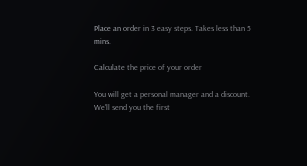Place an order in 3 easy steps. Takes less than 5 mins.

Calculate the price of your order

You will get a personal manager and a discount.
We'll send you the first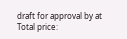draft for approval by at
Total price: